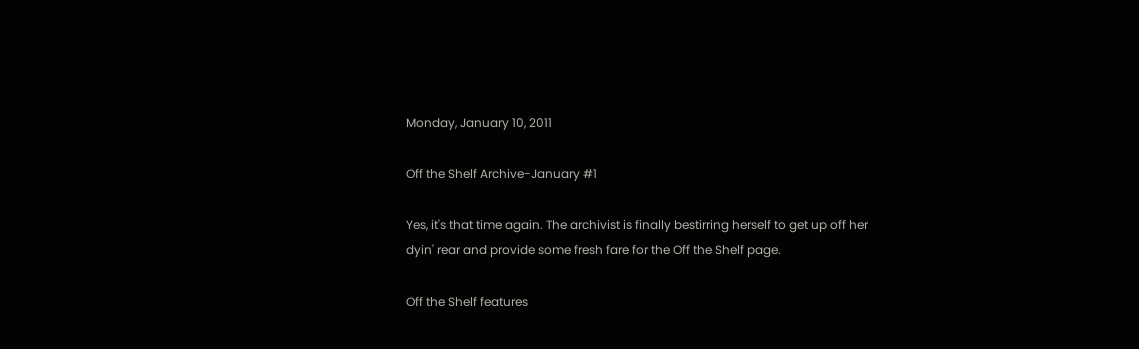Monday, January 10, 2011

Off the Shelf Archive-January #1

Yes, it's that time again. The archivist is finally bestirring herself to get up off her dyin' rear and provide some fresh fare for the Off the Shelf page.

Off the Shelf features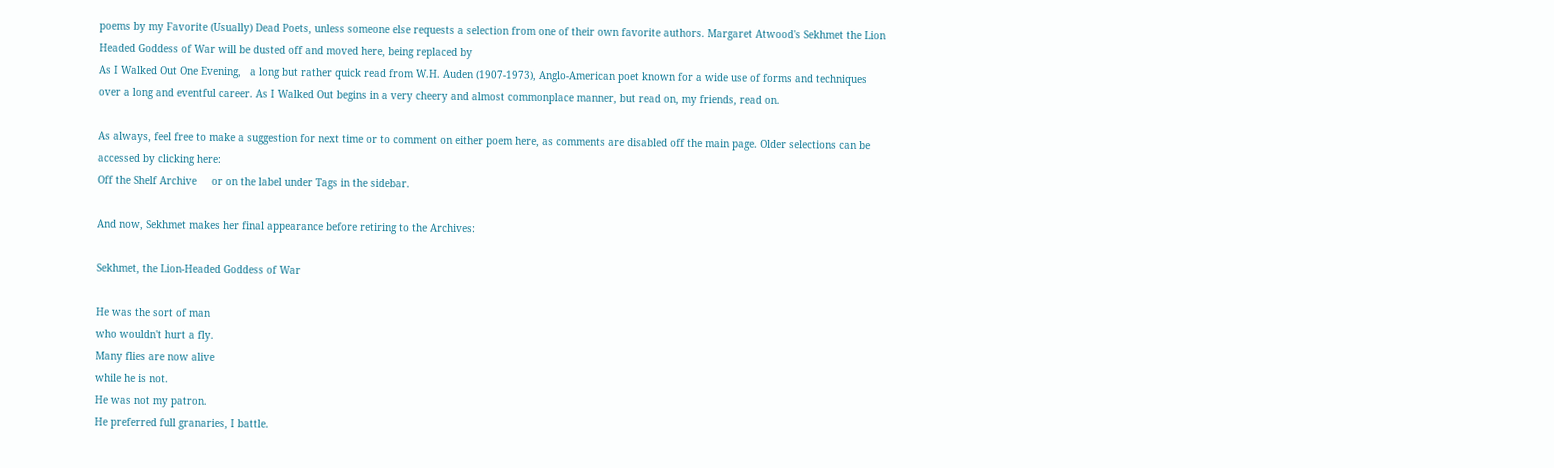poems by my Favorite (Usually) Dead Poets, unless someone else requests a selection from one of their own favorite authors. Margaret Atwood's Sekhmet the Lion Headed Goddess of War will be dusted off and moved here, being replaced by
As I Walked Out One Evening,   a long but rather quick read from W.H. Auden (1907-1973), Anglo-American poet known for a wide use of forms and techniques over a long and eventful career. As I Walked Out begins in a very cheery and almost commonplace manner, but read on, my friends, read on.

As always, feel free to make a suggestion for next time or to comment on either poem here, as comments are disabled off the main page. Older selections can be accessed by clicking here:
Off the Shelf Archive     or on the label under Tags in the sidebar.

And now, Sekhmet makes her final appearance before retiring to the Archives:

Sekhmet, the Lion-Headed Goddess of War

He was the sort of man
who wouldn't hurt a fly.
Many flies are now alive
while he is not.
He was not my patron.
He preferred full granaries, I battle.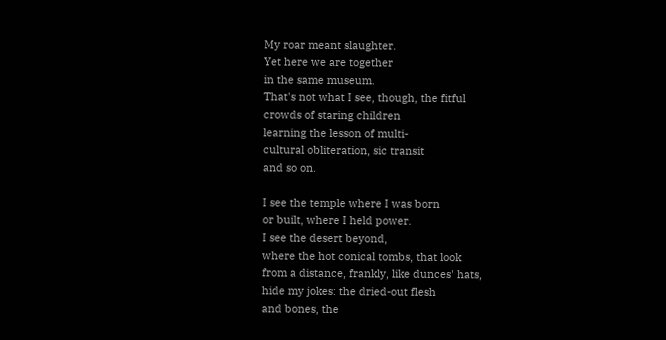My roar meant slaughter.
Yet here we are together
in the same museum.
That's not what I see, though, the fitful
crowds of staring children
learning the lesson of multi-
cultural obliteration, sic transit
and so on.

I see the temple where I was born
or built, where I held power.
I see the desert beyond,
where the hot conical tombs, that look
from a distance, frankly, like dunces' hats,
hide my jokes: the dried-out flesh
and bones, the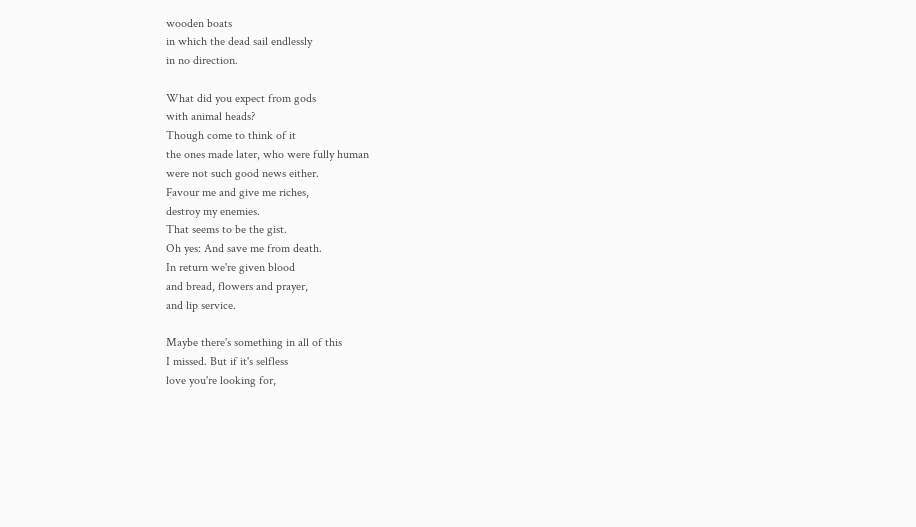wooden boats
in which the dead sail endlessly
in no direction.

What did you expect from gods
with animal heads?
Though come to think of it
the ones made later, who were fully human
were not such good news either.
Favour me and give me riches,
destroy my enemies.
That seems to be the gist.
Oh yes: And save me from death.
In return we're given blood
and bread, flowers and prayer,
and lip service.

Maybe there's something in all of this
I missed. But if it's selfless
love you're looking for,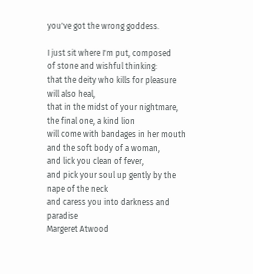you've got the wrong goddess.

I just sit where I'm put, composed
of stone and wishful thinking:
that the deity who kills for pleasure
will also heal,
that in the midst of your nightmare,
the final one, a kind lion
will come with bandages in her mouth
and the soft body of a woman,
and lick you clean of fever,
and pick your soul up gently by the nape of the neck
and caress you into darkness and paradise
Margeret Atwood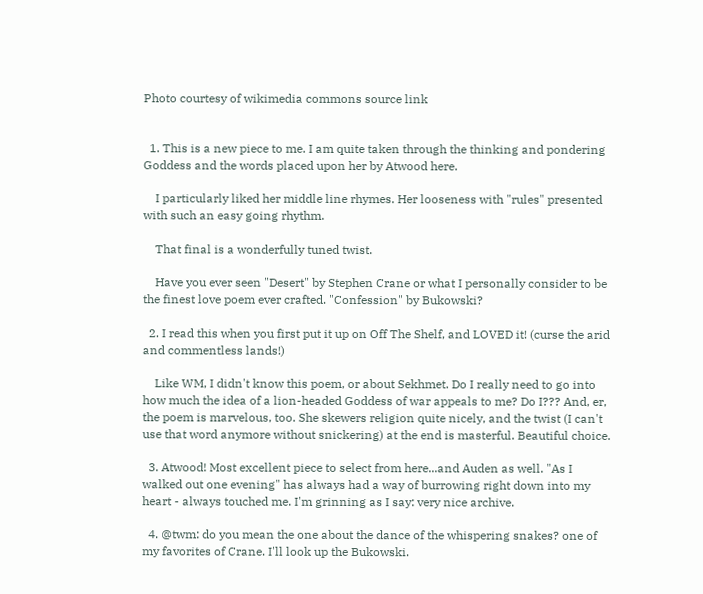Photo courtesy of wikimedia commons source link


  1. This is a new piece to me. I am quite taken through the thinking and pondering Goddess and the words placed upon her by Atwood here.

    I particularly liked her middle line rhymes. Her looseness with "rules" presented with such an easy going rhythm.

    That final is a wonderfully tuned twist.

    Have you ever seen "Desert" by Stephen Crane or what I personally consider to be the finest love poem ever crafted. "Confession" by Bukowski?

  2. I read this when you first put it up on Off The Shelf, and LOVED it! (curse the arid and commentless lands!)

    Like WM, I didn't know this poem, or about Sekhmet. Do I really need to go into how much the idea of a lion-headed Goddess of war appeals to me? Do I??? And, er, the poem is marvelous, too. She skewers religion quite nicely, and the twist (I can't use that word anymore without snickering) at the end is masterful. Beautiful choice.

  3. Atwood! Most excellent piece to select from here...and Auden as well. "As I walked out one evening" has always had a way of burrowing right down into my heart - always touched me. I'm grinning as I say: very nice archive.

  4. @twm: do you mean the one about the dance of the whispering snakes? one of my favorites of Crane. I'll look up the Bukowski.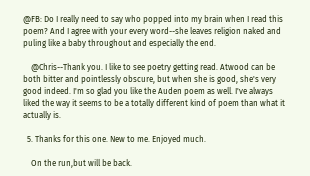@FB: Do I really need to say who popped into my brain when I read this poem? And I agree with your every word--she leaves religion naked and puling like a baby throughout and especially the end.

    @Chris--Thank you. I like to see poetry getting read. Atwood can be both bitter and pointlessly obscure, but when she is good, she's very good indeed. I'm so glad you like the Auden poem as well. I've always liked the way it seems to be a totally different kind of poem than what it actually is.

  5. Thanks for this one. New to me. Enjoyed much.

    On the run,but will be back.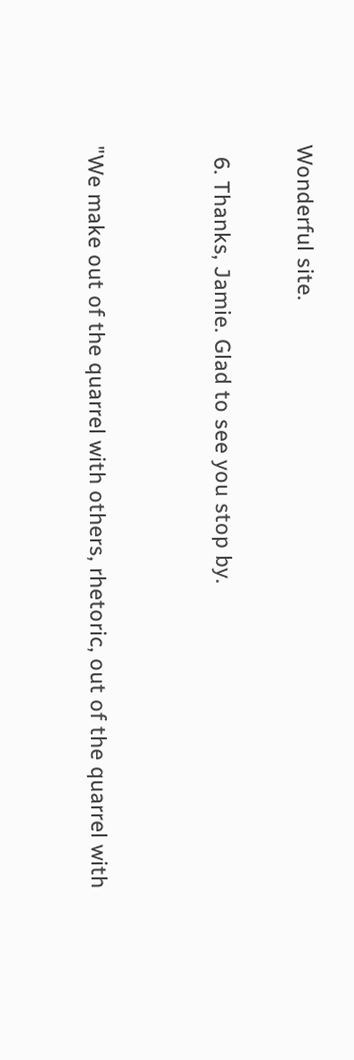Wonderful site.

  6. Thanks, Jamie. Glad to see you stop by.


"We make out of the quarrel with others, rhetoric, out of the quarrel with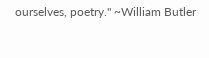ourselves, poetry." ~William Butler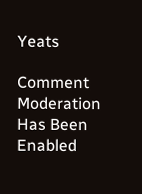Yeats

Comment Moderation Has Been Enabled